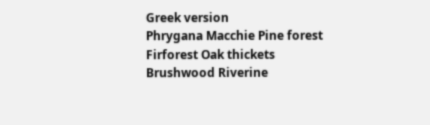Greek version
Phrygana Macchie Pine forest Firforest Oak thickets
Brushwood Riverine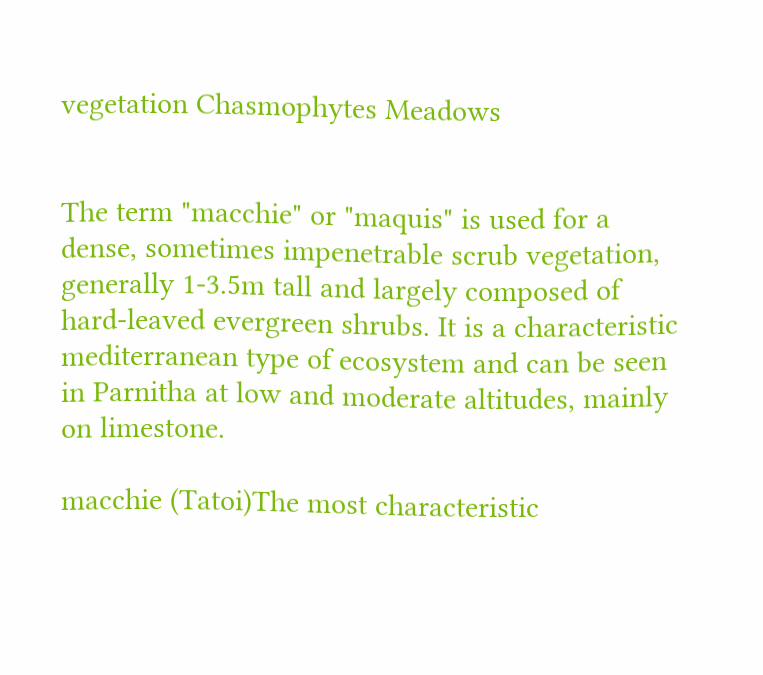vegetation Chasmophytes Meadows


The term "macchie" or "maquis" is used for a dense, sometimes impenetrable scrub vegetation, generally 1-3.5m tall and largely composed of hard-leaved evergreen shrubs. It is a characteristic mediterranean type of ecosystem and can be seen in Parnitha at low and moderate altitudes, mainly on limestone.

macchie (Tatoi)The most characteristic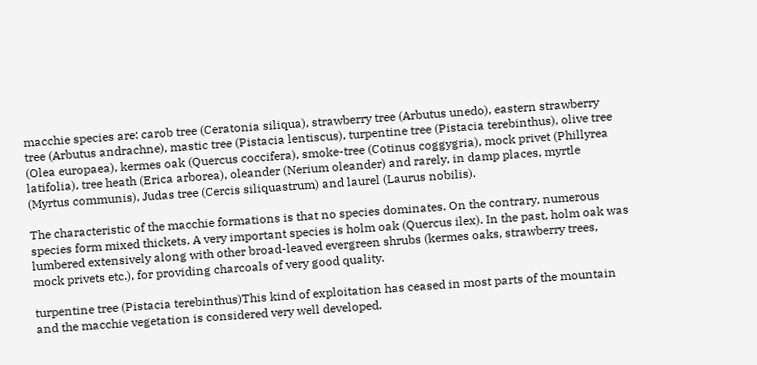macchie species are: carob tree (Ceratonia siliqua), strawberry tree (Arbutus unedo), eastern strawberry tree (Arbutus andrachne), mastic tree (Pistacia lentiscus), turpentine tree (Pistacia terebinthus), olive tree (Olea europaea), kermes oak (Quercus coccifera), smoke-tree (Cotinus coggygria), mock privet (Phillyrea latifolia), tree heath (Erica arborea), oleander (Nerium oleander) and rarely, in damp places, myrtle (Myrtus communis), Judas tree (Cercis siliquastrum) and laurel (Laurus nobilis).

The characteristic of the macchie formations is that no species dominates. On the contrary, numerous species form mixed thickets. A very important species is holm oak (Quercus ilex). In the past, holm oak was lumbered extensively along with other broad-leaved evergreen shrubs (kermes oaks, strawberry trees, mock privets etc.), for providing charcoals of very good quality.

turpentine tree (Pistacia terebinthus)This kind of exploitation has ceased in most parts of the mountain and the macchie vegetation is considered very well developed.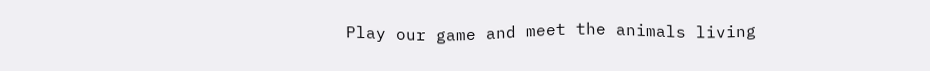Play our game and meet the animals living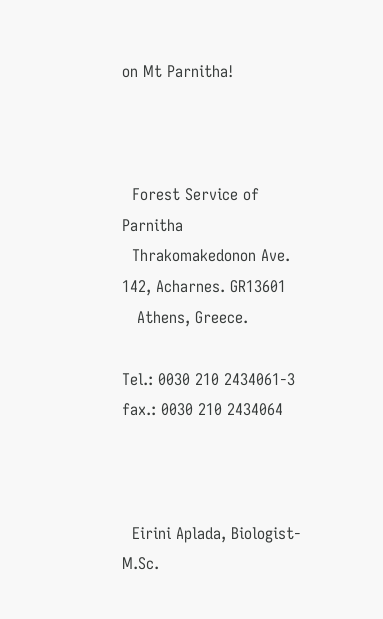on Mt Parnitha!



  Forest Service of Parnitha
  Thrakomakedonon Ave.    142, Acharnes. GR13601
   Athens, Greece.

Tel.: 0030 210 2434061-3 fax.: 0030 210 2434064



  Eirini Aplada, Biologist-M.Sc.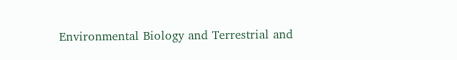Environmental Biology and Terrestrial and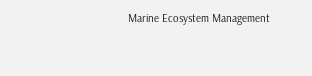Marine Ecosystem Management